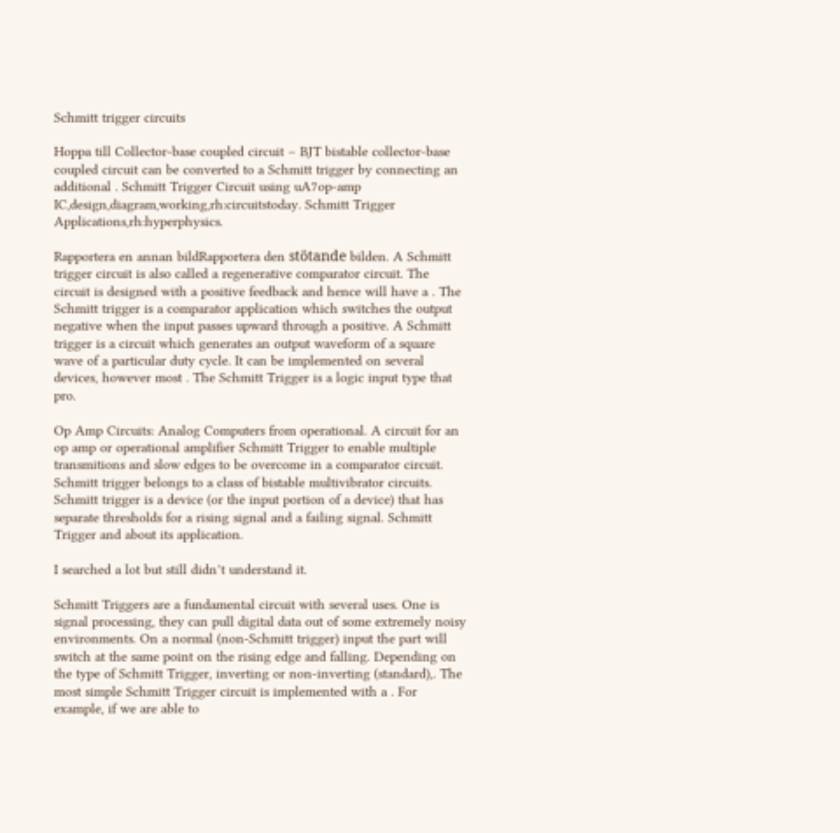Schmitt trigger circuits

Hoppa till Collector-base coupled circuit – BJT bistable collector-base coupled circuit can be converted to a Schmitt trigger by connecting an additional . Schmitt Trigger Circuit using uA7op-amp IC,design,diagram,working,rh:circuitstoday. Schmitt Trigger Applications,rh:hyperphysics.

Rapportera en annan bildRapportera den stötande bilden. A Schmitt trigger circuit is also called a regenerative comparator circuit. The circuit is designed with a positive feedback and hence will have a . The Schmitt trigger is a comparator application which switches the output negative when the input passes upward through a positive. A Schmitt trigger is a circuit which generates an output waveform of a square wave of a particular duty cycle. It can be implemented on several devices, however most . The Schmitt Trigger is a logic input type that pro.

Op Amp Circuits: Analog Computers from operational. A circuit for an op amp or operational amplifier Schmitt Trigger to enable multiple transmitions and slow edges to be overcome in a comparator circuit. Schmitt trigger belongs to a class of bistable multivibrator circuits. Schmitt trigger is a device (or the input portion of a device) that has separate thresholds for a rising signal and a failing signal. Schmitt Trigger and about its application.

I searched a lot but still didn’t understand it.

Schmitt Triggers are a fundamental circuit with several uses. One is signal processing, they can pull digital data out of some extremely noisy environments. On a normal (non-Schmitt trigger) input the part will switch at the same point on the rising edge and falling. Depending on the type of Schmitt Trigger, inverting or non-inverting (standard),. The most simple Schmitt Trigger circuit is implemented with a . For example, if we are able to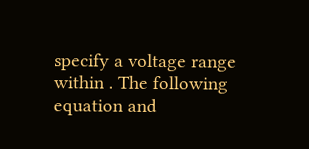specify a voltage range within . The following equation and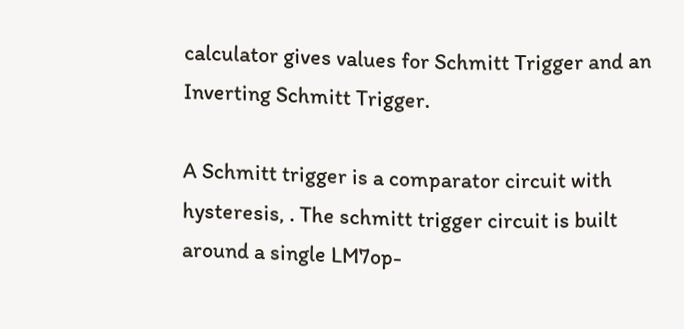calculator gives values for Schmitt Trigger and an Inverting Schmitt Trigger.

A Schmitt trigger is a comparator circuit with hysteresis, . The schmitt trigger circuit is built around a single LM7op-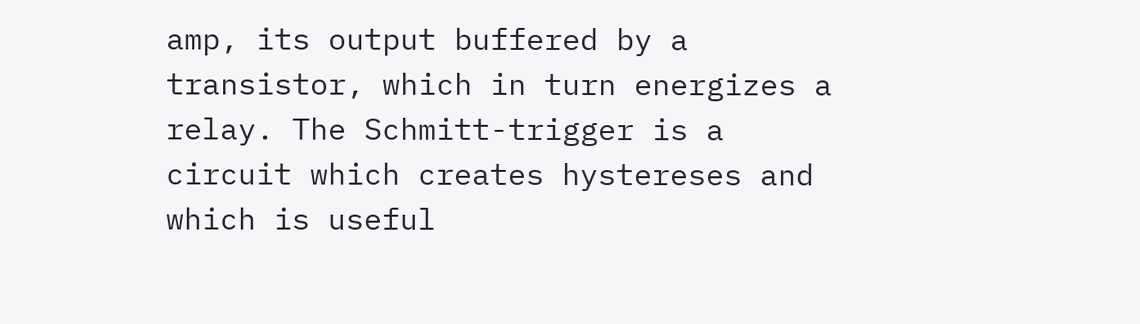amp, its output buffered by a transistor, which in turn energizes a relay. The Schmitt-trigger is a circuit which creates hystereses and which is useful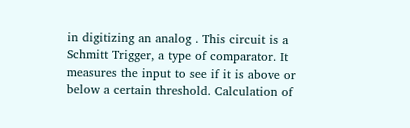in digitizing an analog . This circuit is a Schmitt Trigger, a type of comparator. It measures the input to see if it is above or below a certain threshold. Calculation of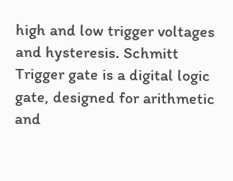high and low trigger voltages and hysteresis. Schmitt Trigger gate is a digital logic gate, designed for arithmetic and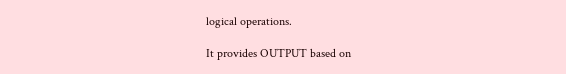logical operations.

It provides OUTPUT based on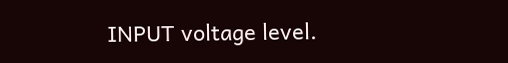INPUT voltage level.